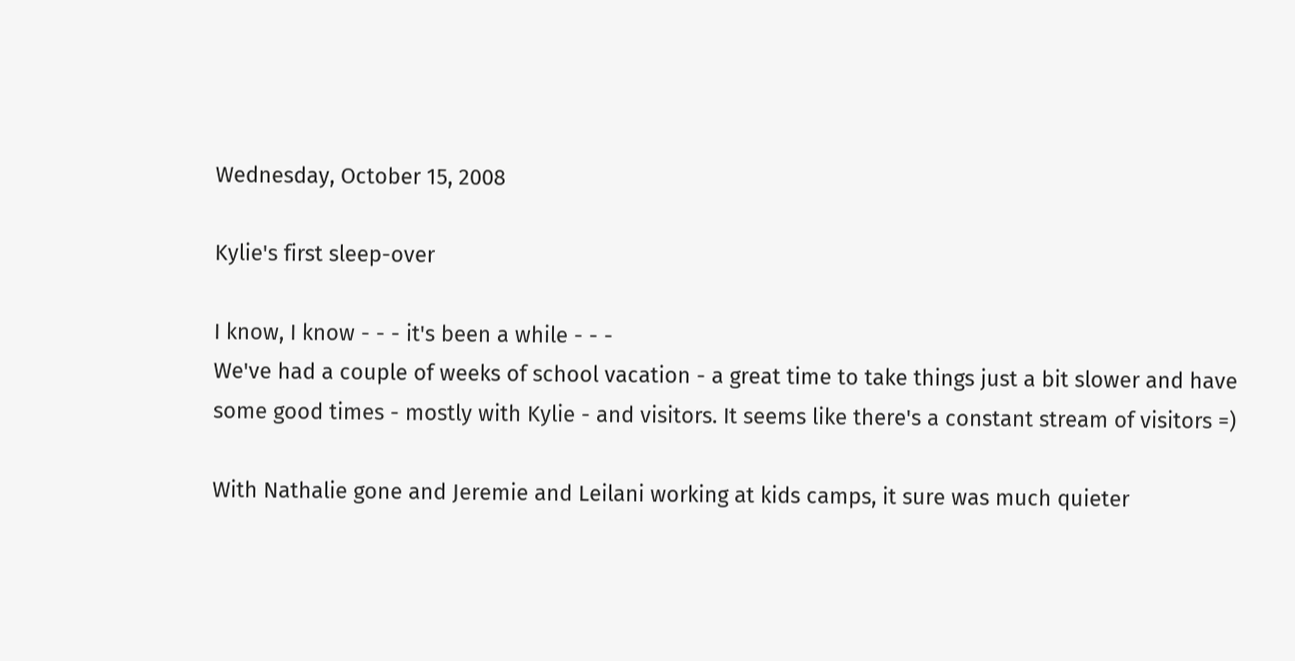Wednesday, October 15, 2008

Kylie's first sleep-over

I know, I know - - - it's been a while - - -
We've had a couple of weeks of school vacation - a great time to take things just a bit slower and have some good times - mostly with Kylie - and visitors. It seems like there's a constant stream of visitors =)

With Nathalie gone and Jeremie and Leilani working at kids camps, it sure was much quieter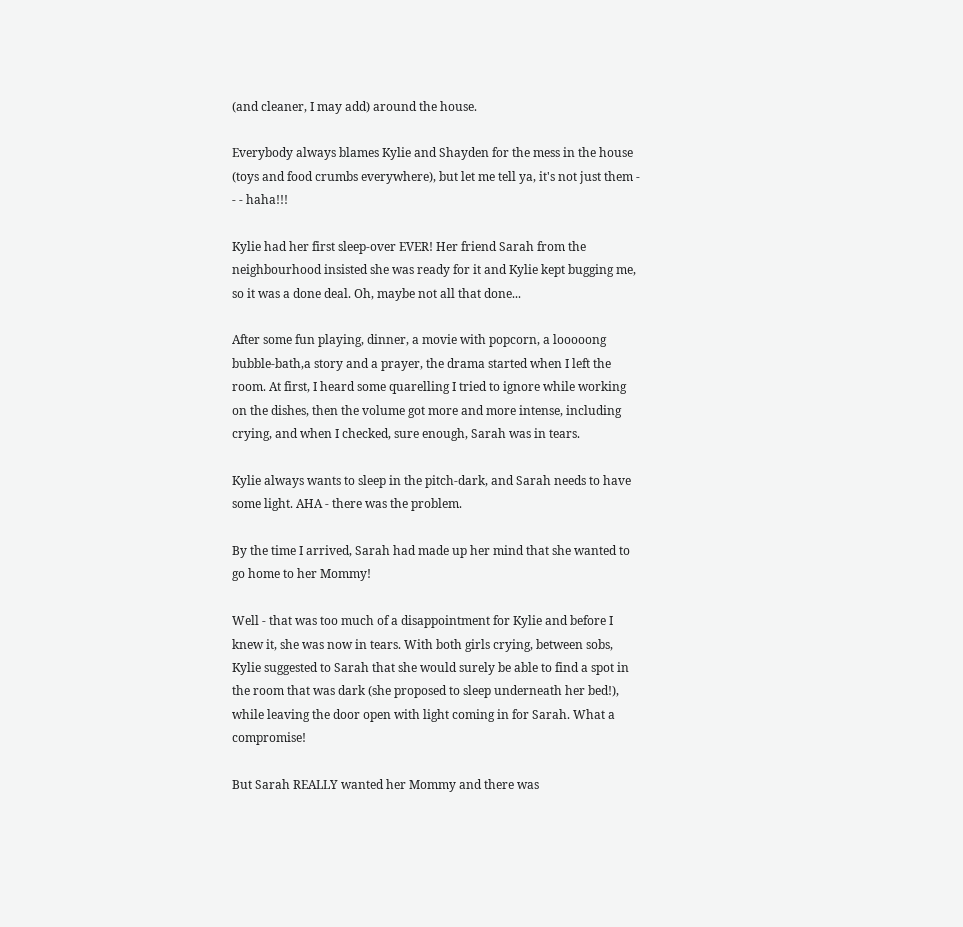(and cleaner, I may add) around the house.

Everybody always blames Kylie and Shayden for the mess in the house (toys and food crumbs everywhere), but let me tell ya, it's not just them - - - haha!!!

Kylie had her first sleep-over EVER! Her friend Sarah from the neighbourhood insisted she was ready for it and Kylie kept bugging me, so it was a done deal. Oh, maybe not all that done...

After some fun playing, dinner, a movie with popcorn, a looooong bubble-bath,a story and a prayer, the drama started when I left the room. At first, I heard some quarelling I tried to ignore while working on the dishes, then the volume got more and more intense, including crying, and when I checked, sure enough, Sarah was in tears.

Kylie always wants to sleep in the pitch-dark, and Sarah needs to have some light. AHA - there was the problem.

By the time I arrived, Sarah had made up her mind that she wanted to go home to her Mommy!

Well - that was too much of a disappointment for Kylie and before I knew it, she was now in tears. With both girls crying, between sobs, Kylie suggested to Sarah that she would surely be able to find a spot in the room that was dark (she proposed to sleep underneath her bed!), while leaving the door open with light coming in for Sarah. What a compromise!

But Sarah REALLY wanted her Mommy and there was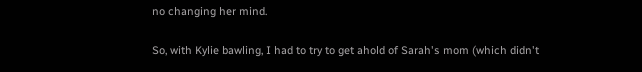no changing her mind.

So, with Kylie bawling, I had to try to get ahold of Sarah's mom (which didn't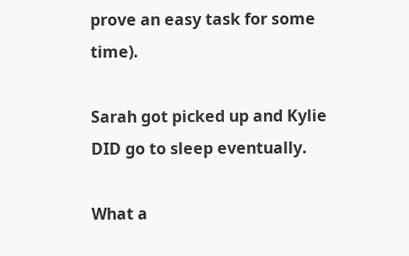prove an easy task for some time).

Sarah got picked up and Kylie DID go to sleep eventually.

What a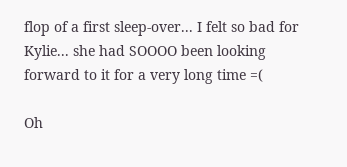flop of a first sleep-over... I felt so bad for Kylie... she had SOOOO been looking forward to it for a very long time =(

Oh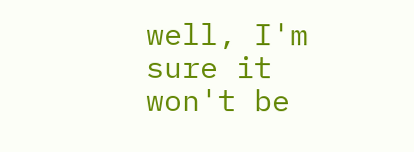well, I'm sure it won't be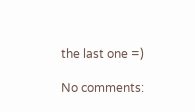the last one =)

No comments: